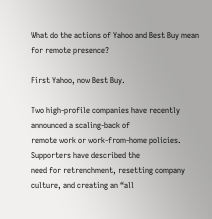What do the actions of Yahoo and Best Buy mean for remote presence?

First Yahoo, now Best Buy.

Two high-profile companies have recently announced a scaling-back of
remote work or work-from-home policies. Supporters have described the
need for retrenchment, resetting company culture, and creating an “all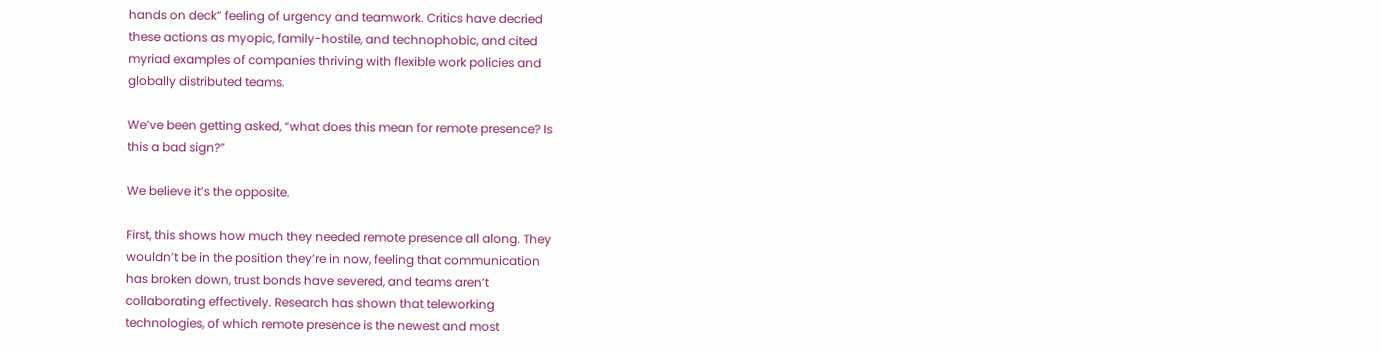hands on deck” feeling of urgency and teamwork. Critics have decried
these actions as myopic, family-hostile, and technophobic, and cited
myriad examples of companies thriving with flexible work policies and
globally distributed teams.

We’ve been getting asked, “what does this mean for remote presence? Is
this a bad sign?”

We believe it’s the opposite.

First, this shows how much they needed remote presence all along. They
wouldn’t be in the position they’re in now, feeling that communication
has broken down, trust bonds have severed, and teams aren’t
collaborating effectively. Research has shown that teleworking
technologies, of which remote presence is the newest and most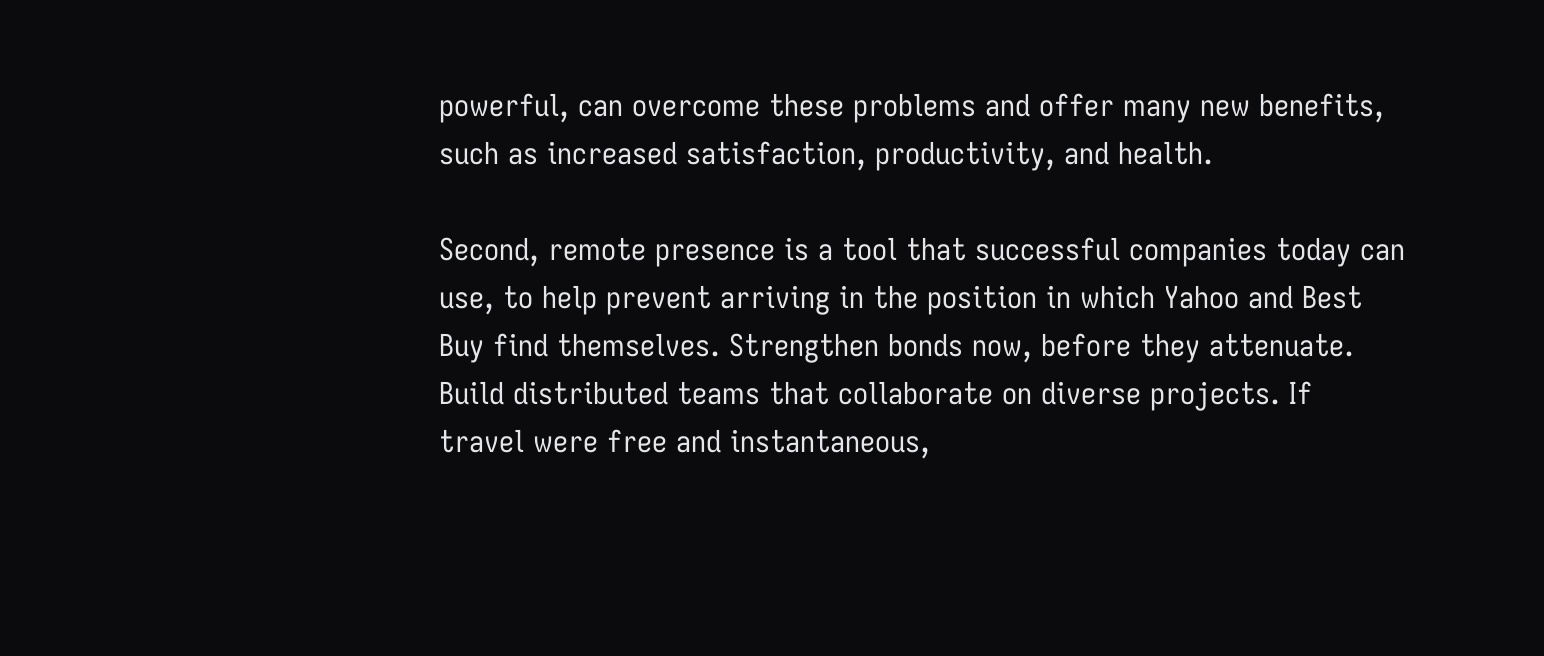powerful, can overcome these problems and offer many new benefits,
such as increased satisfaction, productivity, and health.

Second, remote presence is a tool that successful companies today can
use, to help prevent arriving in the position in which Yahoo and Best
Buy find themselves. Strengthen bonds now, before they attenuate.
Build distributed teams that collaborate on diverse projects. If
travel were free and instantaneous,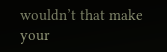wouldn’t that make your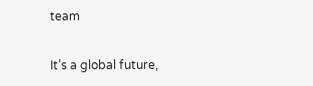team

It’s a global future,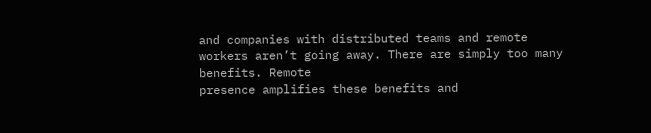and companies with distributed teams and remote
workers aren’t going away. There are simply too many benefits. Remote
presence amplifies these benefits and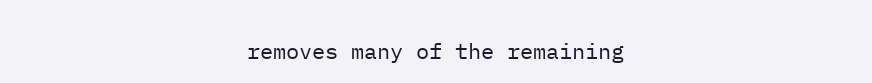removes many of the remaining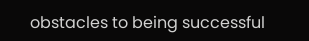obstacles to being successful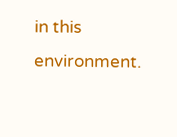in this environment.